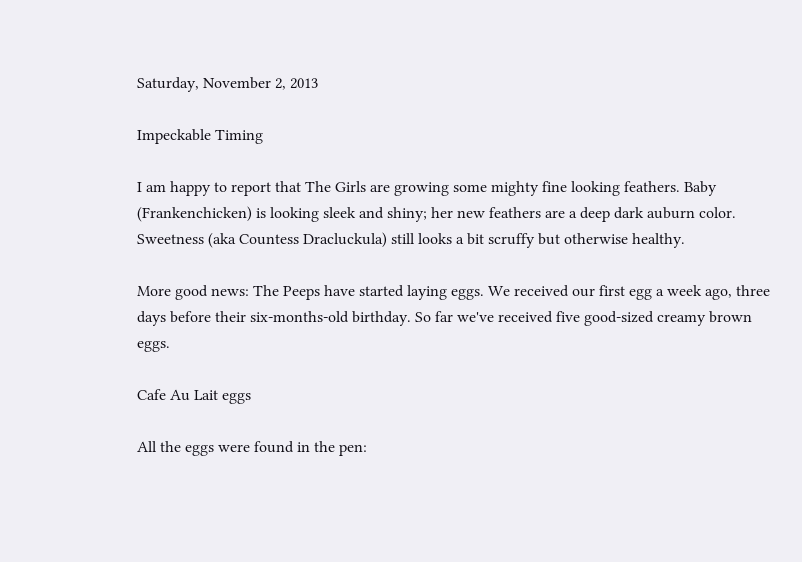Saturday, November 2, 2013

Impeckable Timing

I am happy to report that The Girls are growing some mighty fine looking feathers. Baby (Frankenchicken) is looking sleek and shiny; her new feathers are a deep dark auburn color. Sweetness (aka Countess Dracluckula) still looks a bit scruffy but otherwise healthy.

More good news: The Peeps have started laying eggs. We received our first egg a week ago, three days before their six-months-old birthday. So far we've received five good-sized creamy brown eggs.

Cafe Au Lait eggs

All the eggs were found in the pen: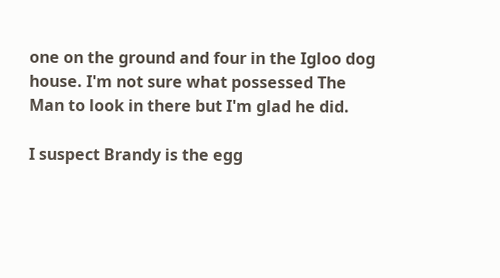one on the ground and four in the Igloo dog house. I'm not sure what possessed The Man to look in there but I'm glad he did.

I suspect Brandy is the egg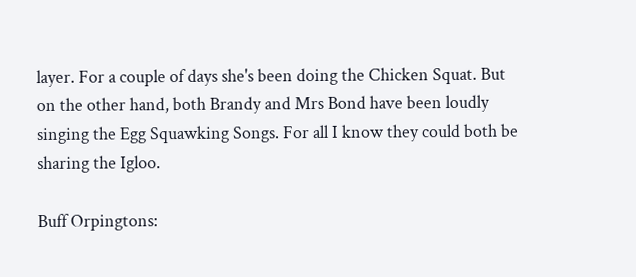layer. For a couple of days she's been doing the Chicken Squat. But on the other hand, both Brandy and Mrs Bond have been loudly singing the Egg Squawking Songs. For all I know they could both be sharing the Igloo.

Buff Orpingtons: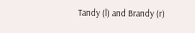Tandy (l) and Brandy (r)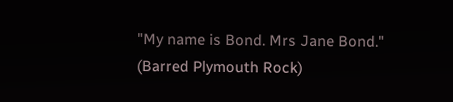"My name is Bond. Mrs Jane Bond."  (Barred Plymouth Rock)